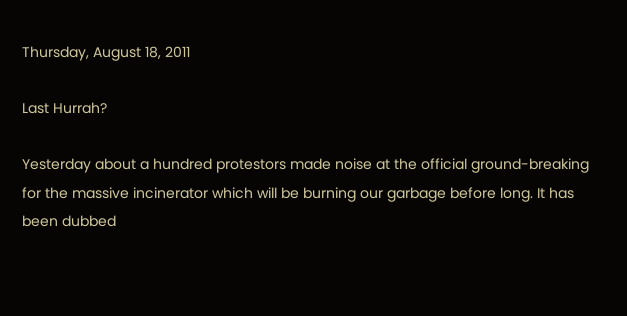Thursday, August 18, 2011

Last Hurrah?

Yesterday about a hundred protestors made noise at the official ground-breaking for the massive incinerator which will be burning our garbage before long. It has been dubbed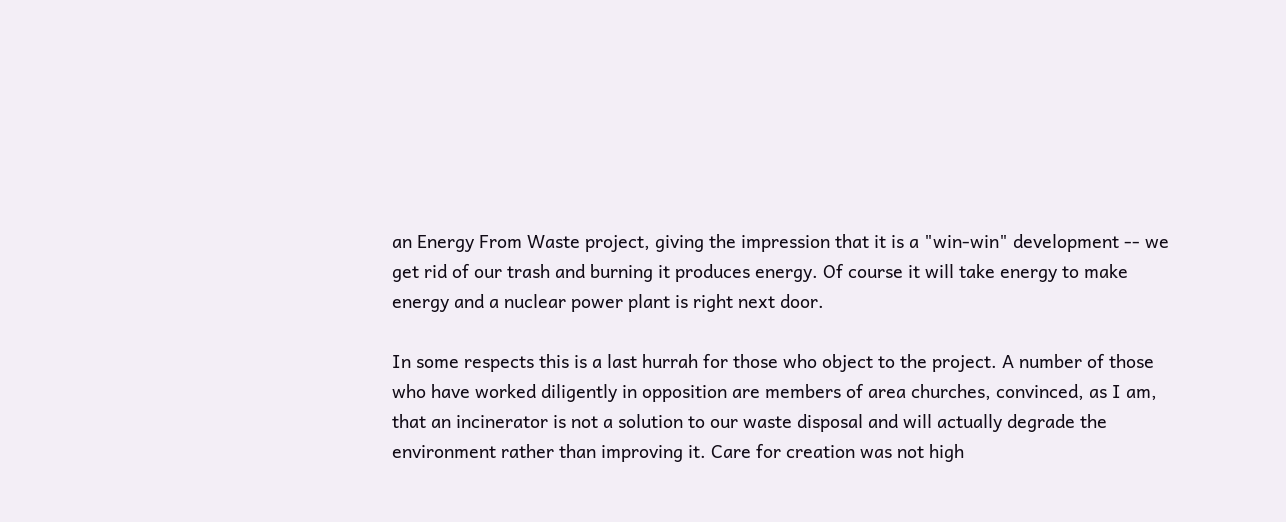an Energy From Waste project, giving the impression that it is a "win-win" development -- we get rid of our trash and burning it produces energy. Of course it will take energy to make energy and a nuclear power plant is right next door.

In some respects this is a last hurrah for those who object to the project. A number of those who have worked diligently in opposition are members of area churches, convinced, as I am, that an incinerator is not a solution to our waste disposal and will actually degrade the environment rather than improving it. Care for creation was not high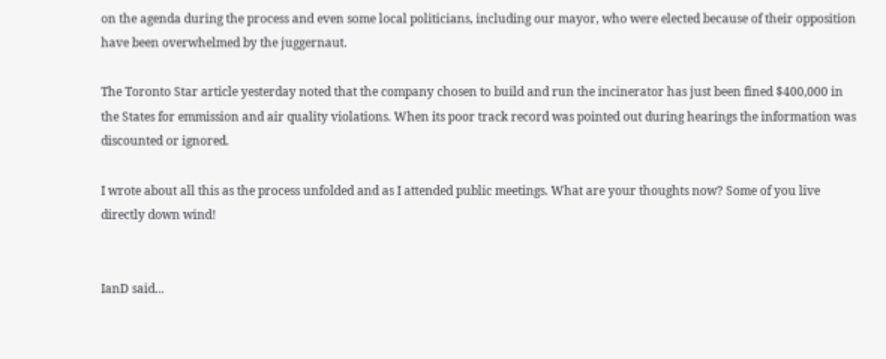on the agenda during the process and even some local politicians, including our mayor, who were elected because of their opposition have been overwhelmed by the juggernaut.

The Toronto Star article yesterday noted that the company chosen to build and run the incinerator has just been fined $400,000 in the States for emmission and air quality violations. When its poor track record was pointed out during hearings the information was discounted or ignored.

I wrote about all this as the process unfolded and as I attended public meetings. What are your thoughts now? Some of you live directly down wind!


IanD said...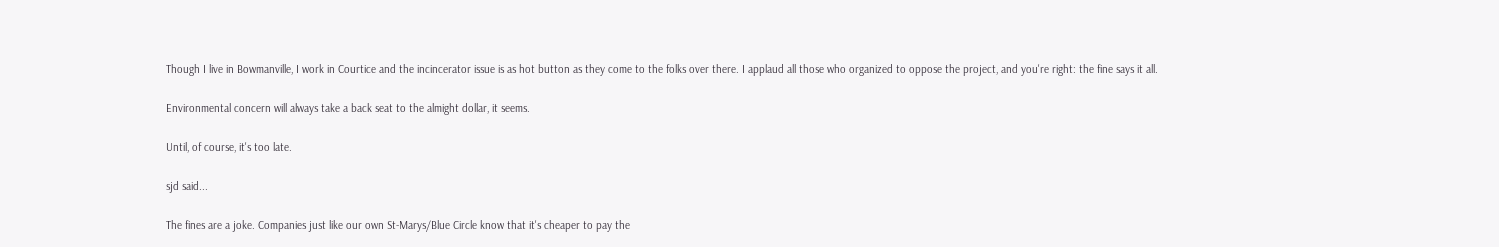Though I live in Bowmanville, I work in Courtice and the incincerator issue is as hot button as they come to the folks over there. I applaud all those who organized to oppose the project, and you're right: the fine says it all.

Environmental concern will always take a back seat to the almight dollar, it seems.

Until, of course, it's too late.

sjd said...

The fines are a joke. Companies just like our own St-Marys/Blue Circle know that it's cheaper to pay the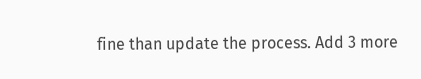fine than update the process. Add 3 more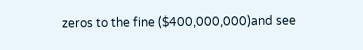zeros to the fine ($400,000,000)and see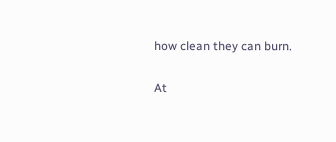how clean they can burn.

At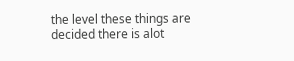the level these things are decided there is alot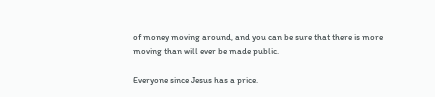of money moving around, and you can be sure that there is more moving than will ever be made public.

Everyone since Jesus has a price.